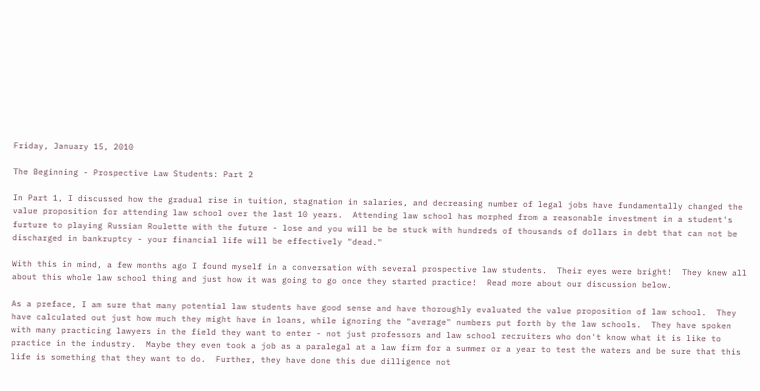Friday, January 15, 2010

The Beginning - Prospective Law Students: Part 2

In Part 1, I discussed how the gradual rise in tuition, stagnation in salaries, and decreasing number of legal jobs have fundamentally changed the value proposition for attending law school over the last 10 years.  Attending law school has morphed from a reasonable investment in a student's furture to playing Russian Roulette with the future - lose and you will be be stuck with hundreds of thousands of dollars in debt that can not be discharged in bankruptcy - your financial life will be effectively "dead."

With this in mind, a few months ago I found myself in a conversation with several prospective law students.  Their eyes were bright!  They knew all about this whole law school thing and just how it was going to go once they started practice!  Read more about our discussion below.

As a preface, I am sure that many potential law students have good sense and have thoroughly evaluated the value proposition of law school.  They have calculated out just how much they might have in loans, while ignoring the "average" numbers put forth by the law schools.  They have spoken with many practicing lawyers in the field they want to enter - not just professors and law school recruiters who don't know what it is like to practice in the industry.  Maybe they even took a job as a paralegal at a law firm for a summer or a year to test the waters and be sure that this life is something that they want to do.  Further, they have done this due dilligence not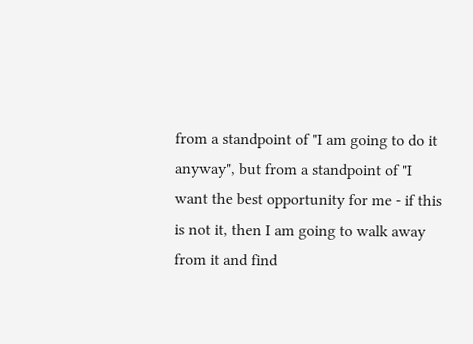from a standpoint of "I am going to do it anyway", but from a standpoint of "I want the best opportunity for me - if this is not it, then I am going to walk away from it and find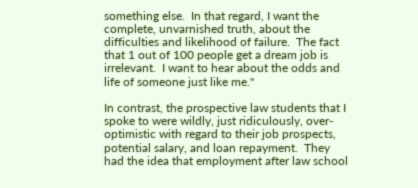something else.  In that regard, I want the complete, unvarnished truth, about the difficulties and likelihood of failure.  The fact that 1 out of 100 people get a dream job is irrelevant.  I want to hear about the odds and life of someone just like me."

In contrast, the prospective law students that I spoke to were wildly, just ridiculously, over-optimistic with regard to their job prospects, potential salary, and loan repayment.  They had the idea that employment after law school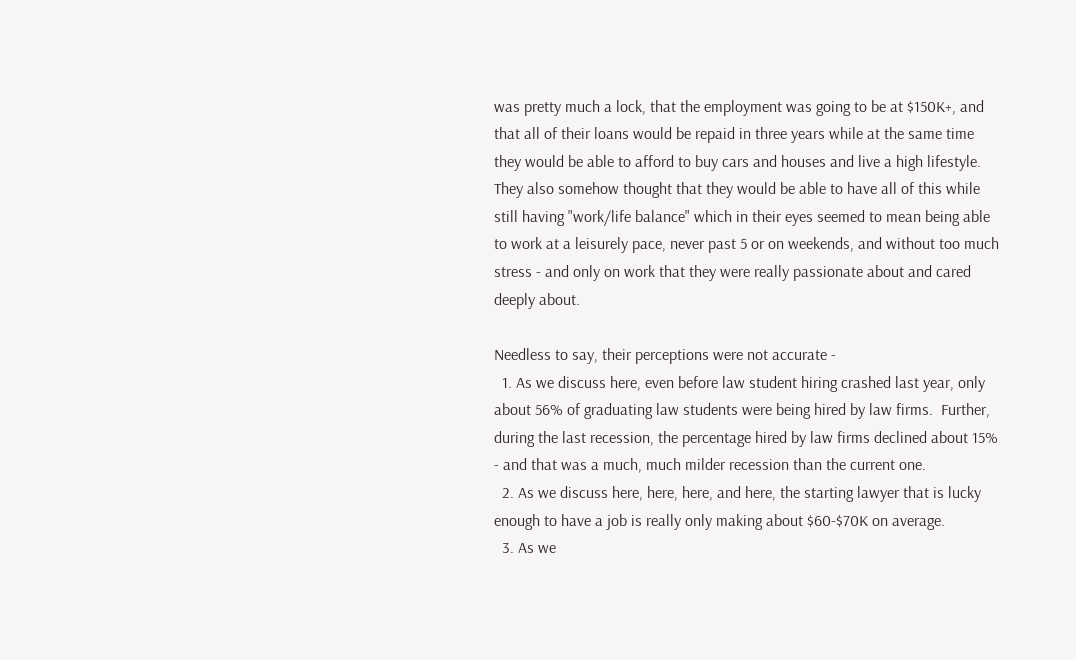was pretty much a lock, that the employment was going to be at $150K+, and that all of their loans would be repaid in three years while at the same time they would be able to afford to buy cars and houses and live a high lifestyle.  They also somehow thought that they would be able to have all of this while still having "work/life balance" which in their eyes seemed to mean being able to work at a leisurely pace, never past 5 or on weekends, and without too much stress - and only on work that they were really passionate about and cared deeply about.

Needless to say, their perceptions were not accurate -
  1. As we discuss here, even before law student hiring crashed last year, only about 56% of graduating law students were being hired by law firms.  Further, during the last recession, the percentage hired by law firms declined about 15% - and that was a much, much milder recession than the current one.
  2. As we discuss here, here, here, and here, the starting lawyer that is lucky enough to have a job is really only making about $60-$70K on average.
  3. As we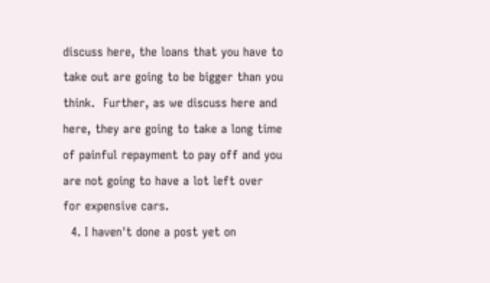discuss here, the loans that you have to take out are going to be bigger than you think.  Further, as we discuss here and here, they are going to take a long time of painful repayment to pay off and you are not going to have a lot left over for expensive cars.
  4. I haven't done a post yet on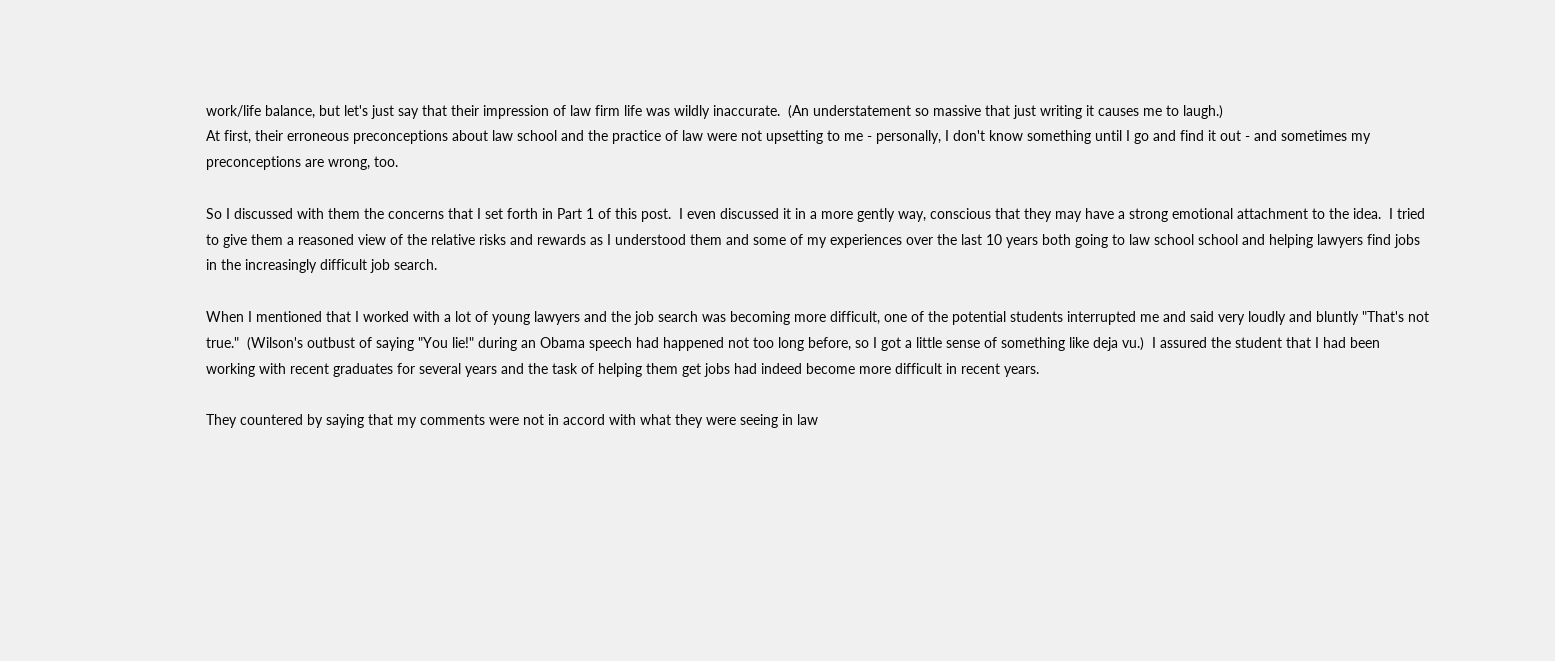work/life balance, but let's just say that their impression of law firm life was wildly inaccurate.  (An understatement so massive that just writing it causes me to laugh.)
At first, their erroneous preconceptions about law school and the practice of law were not upsetting to me - personally, I don't know something until I go and find it out - and sometimes my preconceptions are wrong, too.

So I discussed with them the concerns that I set forth in Part 1 of this post.  I even discussed it in a more gently way, conscious that they may have a strong emotional attachment to the idea.  I tried to give them a reasoned view of the relative risks and rewards as I understood them and some of my experiences over the last 10 years both going to law school school and helping lawyers find jobs in the increasingly difficult job search.

When I mentioned that I worked with a lot of young lawyers and the job search was becoming more difficult, one of the potential students interrupted me and said very loudly and bluntly "That's not true."  (Wilson's outbust of saying "You lie!" during an Obama speech had happened not too long before, so I got a little sense of something like deja vu.)  I assured the student that I had been working with recent graduates for several years and the task of helping them get jobs had indeed become more difficult in recent years.

They countered by saying that my comments were not in accord with what they were seeing in law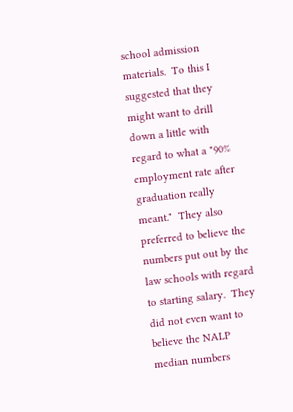school admission materials.  To this I suggested that they might want to drill down a little with regard to what a "90% employment rate after graduation really meant."  They also preferred to believe the numbers put out by the law schools with regard to starting salary.  They did not even want to believe the NALP median numbers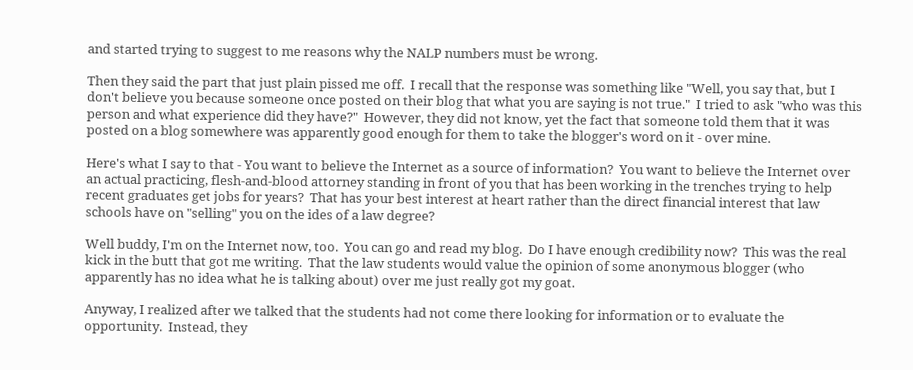and started trying to suggest to me reasons why the NALP numbers must be wrong.

Then they said the part that just plain pissed me off.  I recall that the response was something like "Well, you say that, but I don't believe you because someone once posted on their blog that what you are saying is not true."  I tried to ask "who was this person and what experience did they have?"  However, they did not know, yet the fact that someone told them that it was posted on a blog somewhere was apparently good enough for them to take the blogger's word on it - over mine.

Here's what I say to that - You want to believe the Internet as a source of information?  You want to believe the Internet over an actual practicing, flesh-and-blood attorney standing in front of you that has been working in the trenches trying to help recent graduates get jobs for years?  That has your best interest at heart rather than the direct financial interest that law schools have on "selling" you on the ides of a law degree?

Well buddy, I'm on the Internet now, too.  You can go and read my blog.  Do I have enough credibility now?  This was the real kick in the butt that got me writing.  That the law students would value the opinion of some anonymous blogger (who apparently has no idea what he is talking about) over me just really got my goat.

Anyway, I realized after we talked that the students had not come there looking for information or to evaluate the opportunity.  Instead, they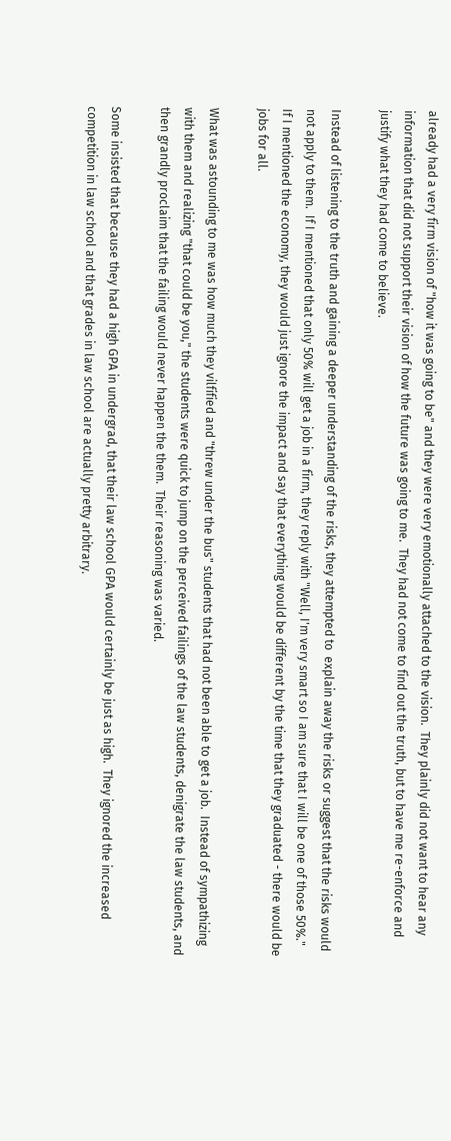already had a very firm vision of "how it was going to be" and they were very emotionally attached to the vision.  They plainly did not want to hear any information that did not support their vision of how the future was going to me.  They had not come to find out the truth, but to have me re-enforce and justify what they had come to believe.

Instead of listening to the truth and gaining a deeper understanding of the risks, they attempted to  explain away the risks or suggest that the risks would not apply to them.  If I mentioned that only 50% will get a job in a firm, they reply with "Well, I'm very smart so I am sure that I will be one of those 50%."  If I mentioned the economy, they would just ignore the impact and say that everything would be different by the time that they graduated - there would be jobs for all.

What was astounding to me was how much they vilfified and "threw under the bus" students that had not been able to get a job.  Instead of sympathizing with them and realizing "that could be you," the students were quick to jump on the perceived failings of the law students, denigrate the law students, and then grandly proclaim that the failing would never happen the them.  Their reasoning was varied.

Some insisted that because they had a high GPA in undergrad, that their law school GPA would certainly be just as high.  They ignored the increased competition in law school and that grades in law school are actually pretty arbitrary.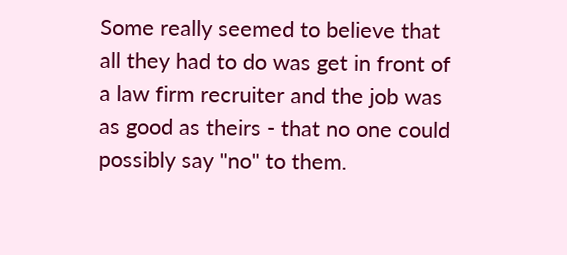Some really seemed to believe that all they had to do was get in front of a law firm recruiter and the job was as good as theirs - that no one could possibly say "no" to them.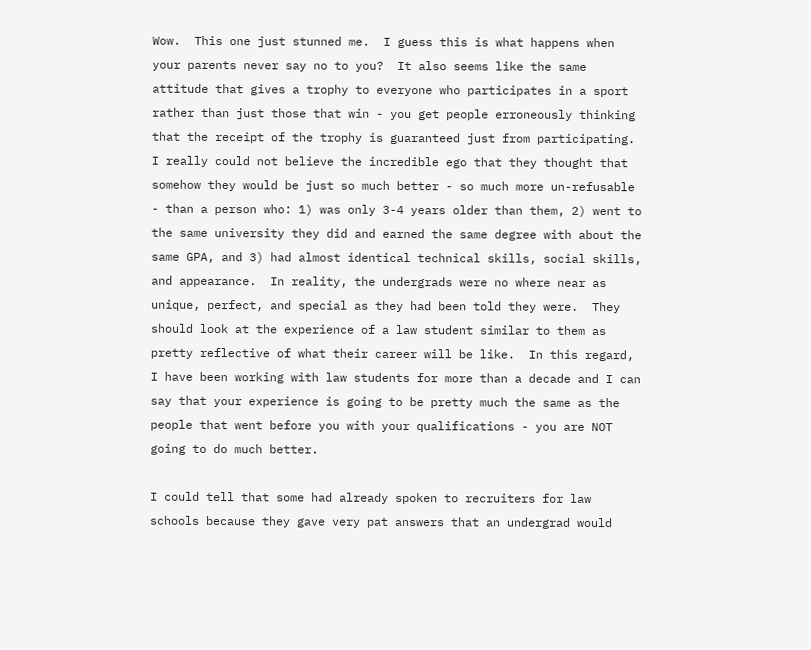Wow.  This one just stunned me.  I guess this is what happens when your parents never say no to you?  It also seems like the same attitude that gives a trophy to everyone who participates in a sport rather than just those that win - you get people erroneously thinking that the receipt of the trophy is guaranteed just from participating.  I really could not believe the incredible ego that they thought that somehow they would be just so much better - so much more un-refusable - than a person who: 1) was only 3-4 years older than them, 2) went to the same university they did and earned the same degree with about the same GPA, and 3) had almost identical technical skills, social skills, and appearance.  In reality, the undergrads were no where near as unique, perfect, and special as they had been told they were.  They should look at the experience of a law student similar to them as pretty reflective of what their career will be like.  In this regard, I have been working with law students for more than a decade and I can say that your experience is going to be pretty much the same as the people that went before you with your qualifications - you are NOT going to do much better.

I could tell that some had already spoken to recruiters for law schools because they gave very pat answers that an undergrad would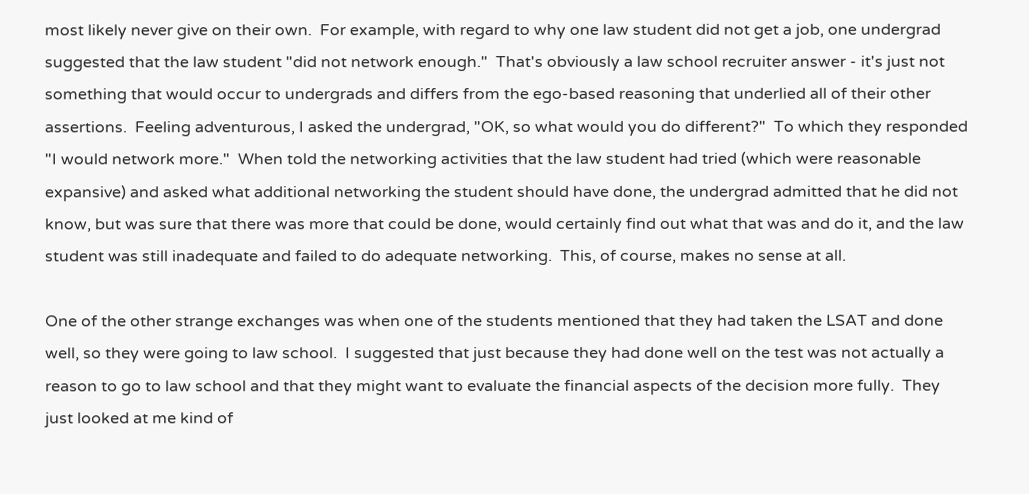most likely never give on their own.  For example, with regard to why one law student did not get a job, one undergrad suggested that the law student "did not network enough."  That's obviously a law school recruiter answer - it's just not something that would occur to undergrads and differs from the ego-based reasoning that underlied all of their other assertions.  Feeling adventurous, I asked the undergrad, "OK, so what would you do different?"  To which they responded "I would network more."  When told the networking activities that the law student had tried (which were reasonable expansive) and asked what additional networking the student should have done, the undergrad admitted that he did not know, but was sure that there was more that could be done, would certainly find out what that was and do it, and the law student was still inadequate and failed to do adequate networking.  This, of course, makes no sense at all.

One of the other strange exchanges was when one of the students mentioned that they had taken the LSAT and done well, so they were going to law school.  I suggested that just because they had done well on the test was not actually a reason to go to law school and that they might want to evaluate the financial aspects of the decision more fully.  They just looked at me kind of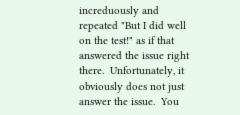increduously and repeated "But I did well on the test!" as if that answered the issue right there.  Unfortunately, it obviously does not just answer the issue.  You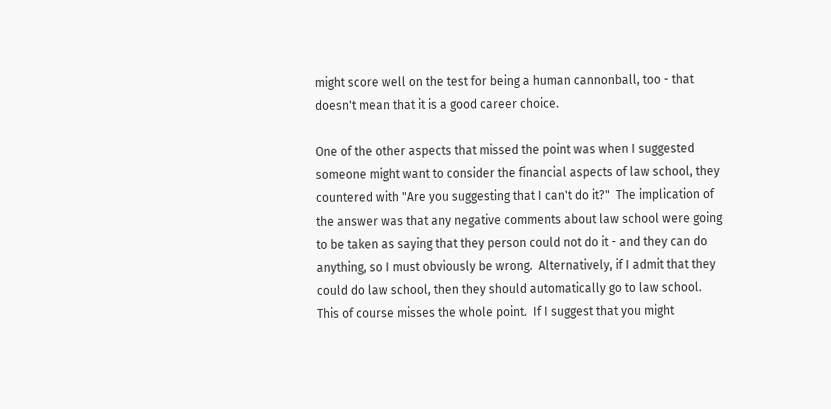might score well on the test for being a human cannonball, too - that doesn't mean that it is a good career choice.

One of the other aspects that missed the point was when I suggested someone might want to consider the financial aspects of law school, they countered with "Are you suggesting that I can't do it?"  The implication of the answer was that any negative comments about law school were going to be taken as saying that they person could not do it - and they can do anything, so I must obviously be wrong.  Alternatively, if I admit that they could do law school, then they should automatically go to law school.  This of course misses the whole point.  If I suggest that you might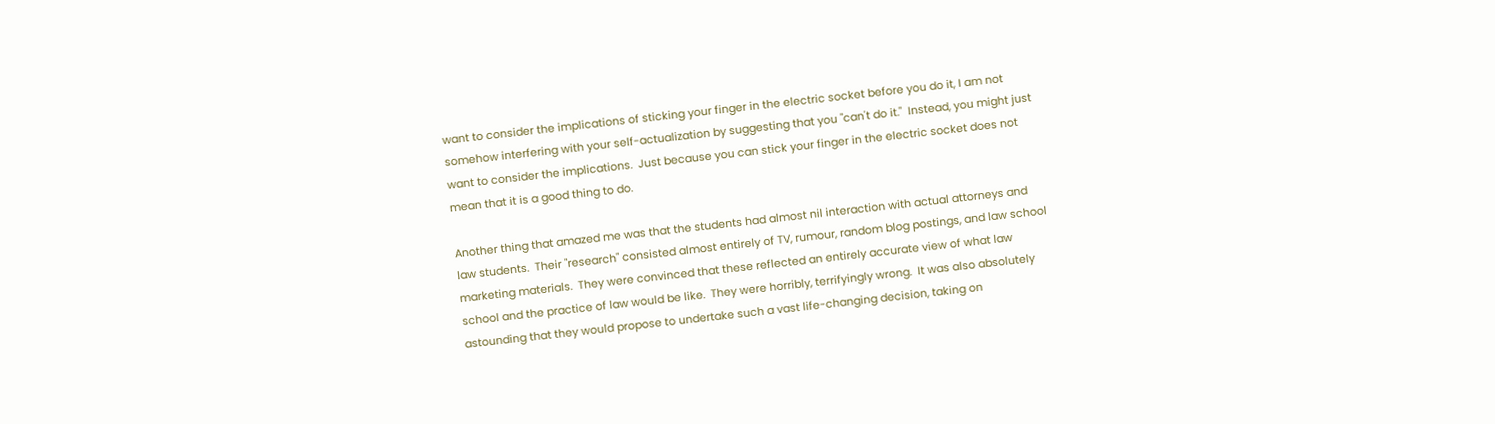want to consider the implications of sticking your finger in the electric socket before you do it, I am not somehow interfering with your self-actualization by suggesting that you "can't do it."  Instead, you might just want to consider the implications.  Just because you can stick your finger in the electric socket does not mean that it is a good thing to do.

Another thing that amazed me was that the students had almost nil interaction with actual attorneys and law students.  Their "research" consisted almost entirely of TV, rumour, random blog postings, and law school marketing materials.  They were convinced that these reflected an entirely accurate view of what law school and the practice of law would be like.  They were horribly, terrifyingly wrong.  It was also absolutely astounding that they would propose to undertake such a vast life-changing decision, taking on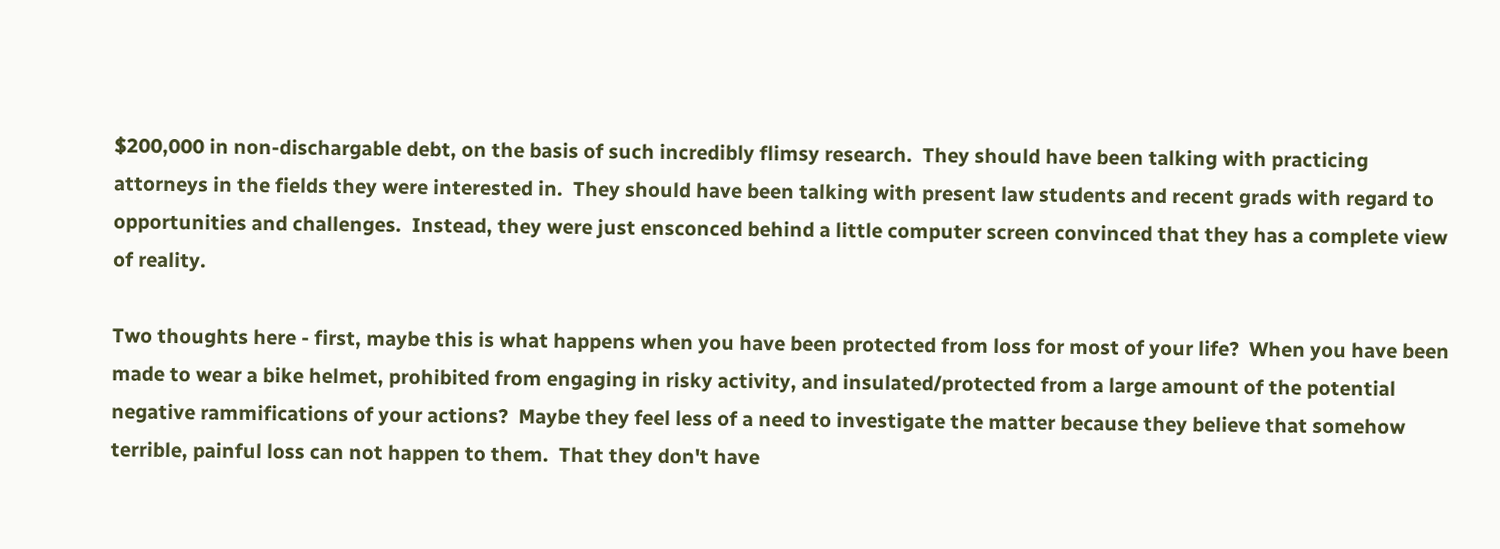$200,000 in non-dischargable debt, on the basis of such incredibly flimsy research.  They should have been talking with practicing attorneys in the fields they were interested in.  They should have been talking with present law students and recent grads with regard to opportunities and challenges.  Instead, they were just ensconced behind a little computer screen convinced that they has a complete view of reality.

Two thoughts here - first, maybe this is what happens when you have been protected from loss for most of your life?  When you have been made to wear a bike helmet, prohibited from engaging in risky activity, and insulated/protected from a large amount of the potential negative rammifications of your actions?  Maybe they feel less of a need to investigate the matter because they believe that somehow terrible, painful loss can not happen to them.  That they don't have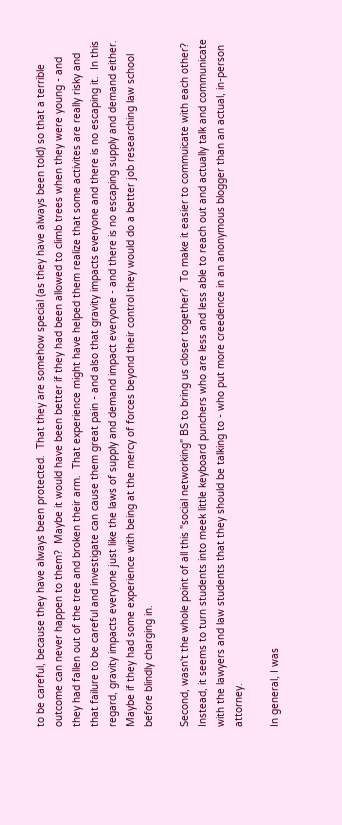to be careful, because they have always been protected.  That they are somehow special (as they have always been told) so that a terrible outcome can never happen to them?  Maybe it would have been better if they had been allowed to climb trees when they were young - and they had fallen out of the tree and broken their arm.  That experience might have helped them realize that some activites are really risky and that failure to be careful and investigate can cause them great pain - and also that gravity impacts everyone and there is no escaping it.  In this regard, gravity impacts everyone just like the laws of supply and demand impact everyone - and there is no escaping supply and demand either.  Maybe if they had some experience with being at the mercy of forces beyond their control they would do a better job researching law school before blindly charging in.

Second, wasn't the whole point of all this "social networking" BS to bring us closer together?  To make it easier to commuicate with each other?  Instead, it seems to turn students into meek little keyboard punchers who are less and less able to reach out and actually talk and communicate with the lawyers and law students that they should be talking to - who put more creedence in an anonymous blogger than an actual, in-person attorney.

In general, I was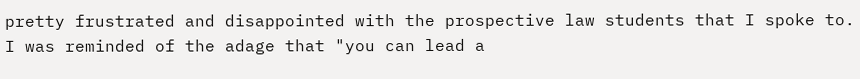pretty frustrated and disappointed with the prospective law students that I spoke to.  I was reminded of the adage that "you can lead a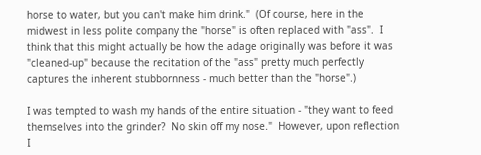horse to water, but you can't make him drink."  (Of course, here in the midwest in less polite company the "horse" is often replaced with "ass".  I think that this might actually be how the adage originally was before it was "cleaned-up" because the recitation of the "ass" pretty much perfectly captures the inherent stubbornness - much better than the "horse".)

I was tempted to wash my hands of the entire situation - "they want to feed themselves into the grinder?  No skin off my nose."  However, upon reflection I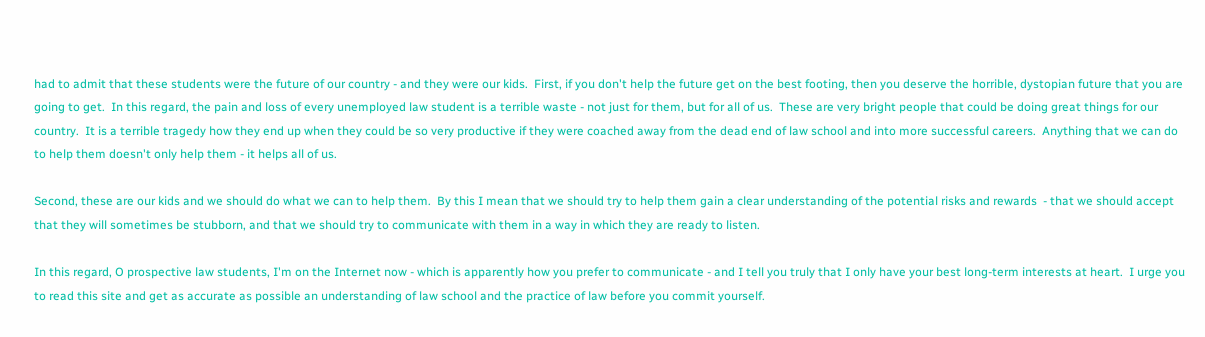had to admit that these students were the future of our country - and they were our kids.  First, if you don't help the future get on the best footing, then you deserve the horrible, dystopian future that you are going to get.  In this regard, the pain and loss of every unemployed law student is a terrible waste - not just for them, but for all of us.  These are very bright people that could be doing great things for our country.  It is a terrible tragedy how they end up when they could be so very productive if they were coached away from the dead end of law school and into more successful careers.  Anything that we can do to help them doesn't only help them - it helps all of us.

Second, these are our kids and we should do what we can to help them.  By this I mean that we should try to help them gain a clear understanding of the potential risks and rewards  - that we should accept that they will sometimes be stubborn, and that we should try to communicate with them in a way in which they are ready to listen.

In this regard, O prospective law students, I'm on the Internet now - which is apparently how you prefer to communicate - and I tell you truly that I only have your best long-term interests at heart.  I urge you to read this site and get as accurate as possible an understanding of law school and the practice of law before you commit yourself.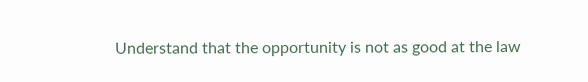Understand that the opportunity is not as good at the law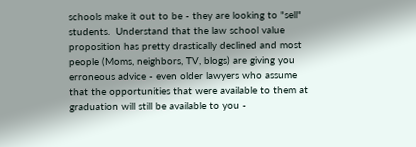schools make it out to be - they are looking to "sell" students.  Understand that the law school value proposition has pretty drastically declined and most people (Moms, neighbors, TV, blogs) are giving you erroneous advice - even older lawyers who assume that the opportunities that were available to them at graduation will still be available to you -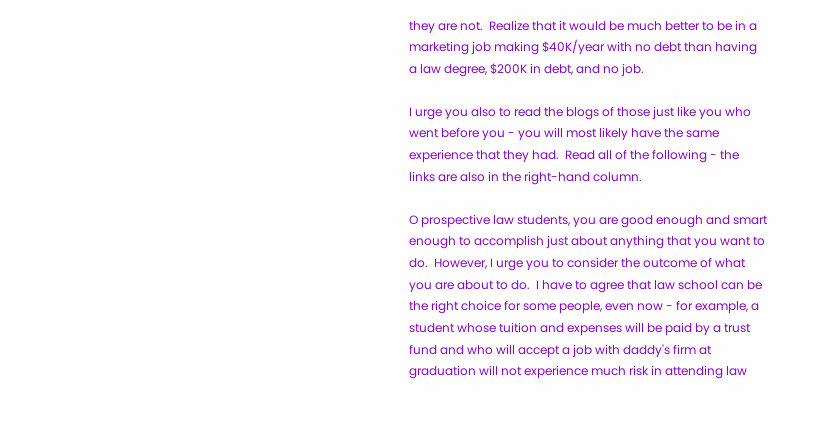they are not.  Realize that it would be much better to be in a marketing job making $40K/year with no debt than having a law degree, $200K in debt, and no job.

I urge you also to read the blogs of those just like you who went before you - you will most likely have the same experience that they had.  Read all of the following - the links are also in the right-hand column.

O prospective law students, you are good enough and smart enough to accomplish just about anything that you want to do.  However, I urge you to consider the outcome of what you are about to do.  I have to agree that law school can be the right choice for some people, even now - for example, a student whose tuition and expenses will be paid by a trust fund and who will accept a job with daddy's firm at graduation will not experience much risk in attending law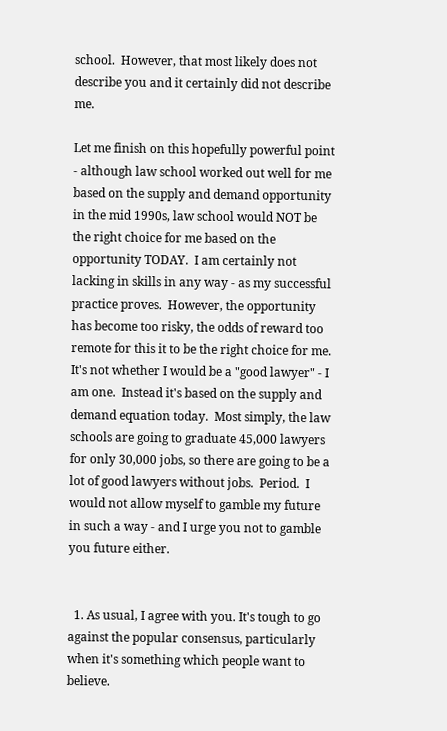school.  However, that most likely does not describe you and it certainly did not describe me.

Let me finish on this hopefully powerful point - although law school worked out well for me based on the supply and demand opportunity in the mid 1990s, law school would NOT be the right choice for me based on the opportunity TODAY.  I am certainly not lacking in skills in any way - as my successful practice proves.  However, the opportunity has become too risky, the odds of reward too remote for this it to be the right choice for me.  It's not whether I would be a "good lawyer" - I am one.  Instead it's based on the supply and demand equation today.  Most simply, the law schools are going to graduate 45,000 lawyers for only 30,000 jobs, so there are going to be a lot of good lawyers without jobs.  Period.  I would not allow myself to gamble my future in such a way - and I urge you not to gamble you future either.


  1. As usual, I agree with you. It's tough to go against the popular consensus, particularly when it's something which people want to believe.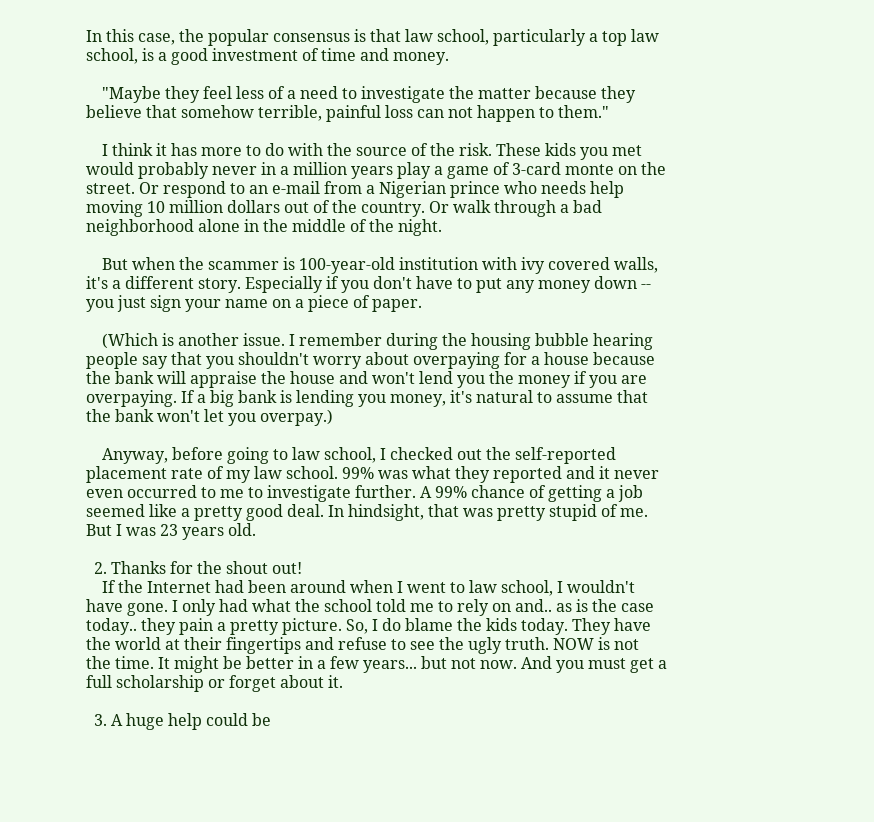In this case, the popular consensus is that law school, particularly a top law school, is a good investment of time and money.

    "Maybe they feel less of a need to investigate the matter because they believe that somehow terrible, painful loss can not happen to them."

    I think it has more to do with the source of the risk. These kids you met would probably never in a million years play a game of 3-card monte on the street. Or respond to an e-mail from a Nigerian prince who needs help moving 10 million dollars out of the country. Or walk through a bad neighborhood alone in the middle of the night.

    But when the scammer is 100-year-old institution with ivy covered walls, it's a different story. Especially if you don't have to put any money down -- you just sign your name on a piece of paper.

    (Which is another issue. I remember during the housing bubble hearing people say that you shouldn't worry about overpaying for a house because the bank will appraise the house and won't lend you the money if you are overpaying. If a big bank is lending you money, it's natural to assume that the bank won't let you overpay.)

    Anyway, before going to law school, I checked out the self-reported placement rate of my law school. 99% was what they reported and it never even occurred to me to investigate further. A 99% chance of getting a job seemed like a pretty good deal. In hindsight, that was pretty stupid of me. But I was 23 years old.

  2. Thanks for the shout out!
    If the Internet had been around when I went to law school, I wouldn't have gone. I only had what the school told me to rely on and.. as is the case today.. they pain a pretty picture. So, I do blame the kids today. They have the world at their fingertips and refuse to see the ugly truth. NOW is not the time. It might be better in a few years... but not now. And you must get a full scholarship or forget about it.

  3. A huge help could be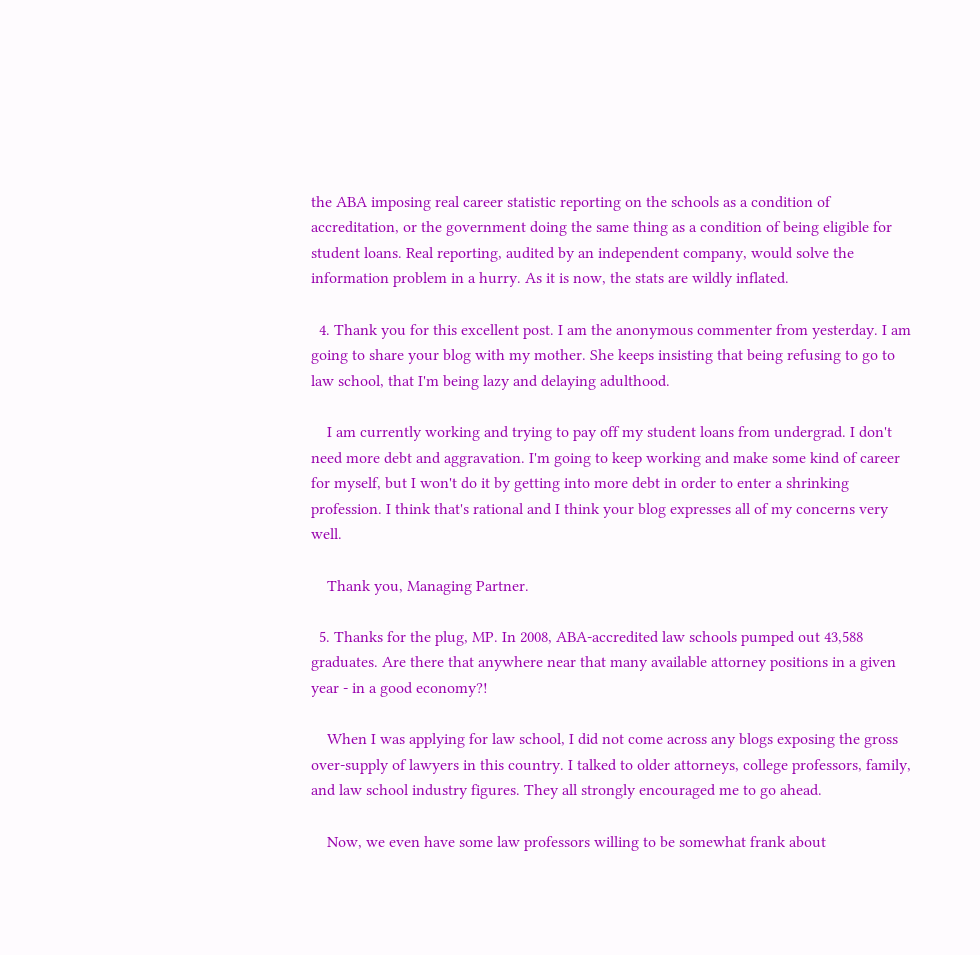the ABA imposing real career statistic reporting on the schools as a condition of accreditation, or the government doing the same thing as a condition of being eligible for student loans. Real reporting, audited by an independent company, would solve the information problem in a hurry. As it is now, the stats are wildly inflated.

  4. Thank you for this excellent post. I am the anonymous commenter from yesterday. I am going to share your blog with my mother. She keeps insisting that being refusing to go to law school, that I'm being lazy and delaying adulthood.

    I am currently working and trying to pay off my student loans from undergrad. I don't need more debt and aggravation. I'm going to keep working and make some kind of career for myself, but I won't do it by getting into more debt in order to enter a shrinking profession. I think that's rational and I think your blog expresses all of my concerns very well.

    Thank you, Managing Partner.

  5. Thanks for the plug, MP. In 2008, ABA-accredited law schools pumped out 43,588 graduates. Are there that anywhere near that many available attorney positions in a given year - in a good economy?!

    When I was applying for law school, I did not come across any blogs exposing the gross over-supply of lawyers in this country. I talked to older attorneys, college professors, family, and law school industry figures. They all strongly encouraged me to go ahead.

    Now, we even have some law professors willing to be somewhat frank about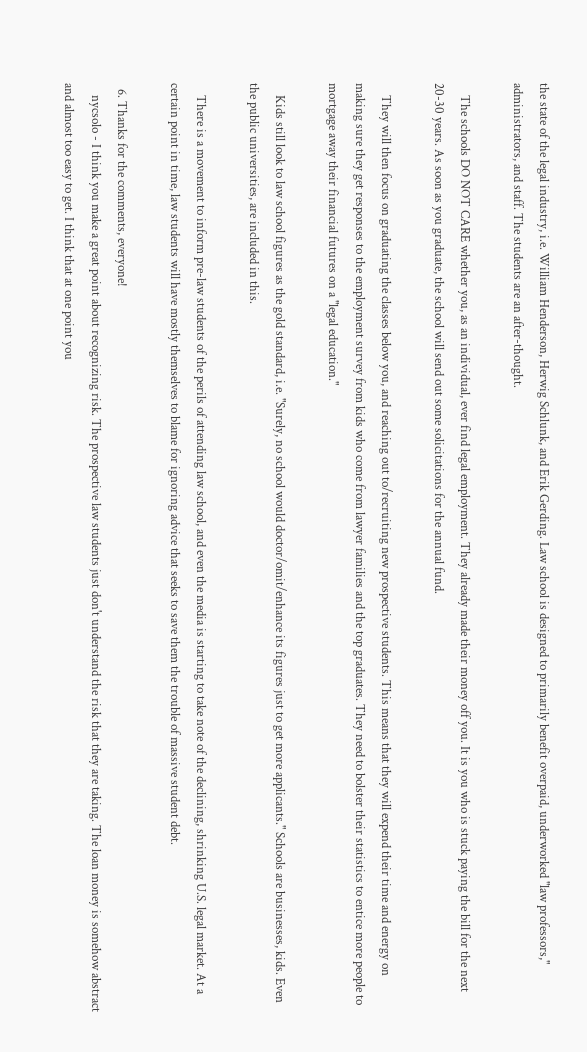the state of the legal industry, i.e. William Henderson, Herwig Schlunk, and Erik Gerding. Law school is designed to primarily benefit overpaid, underworked "law professors," administrators, and staff. The students are an after-thought.

    The schools DO NOT CARE whether you, as an individual, ever find legal employment. They already made their money off you. It is you who is stuck paying the bill for the next 20-30 years. As soon as you graduate, the school will send out some solicitations for the annual fund.

    They will then focus on graduating the classes below you, and reaching out to/recruiting new prospective students. This means that they will expend their time and energy on making sure they get responses to the employment survey from kids who come from lawyer families and the top graduates. They need to bolster their statistics to entice more people to mortgage away their financial futures on a "legal education."

    Kids still look to law school figures as the gold standard, i.e. "Surely, no school would doctor/omit/enhance its figures just to get more applicants." Schools are businesses, kids. Even the public universities, are included in this.

    There is a movement to inform pre-law students of the perils of attending law school, and even the media is starting to take note of the declining, shrinking U.S. legal market. At a certain point in time, law students will have mostly themselves to blame for ignoring advice that seeks to save them the trouble of massive student debt.

  6. Thanks for the comments, everyone!
    nycsolo - I think you make a great point about recognizing risk. The prospective law students just don't understand the risk that they are taking. The loan money is somehow abstract and almost too easy to get. I think that at one point you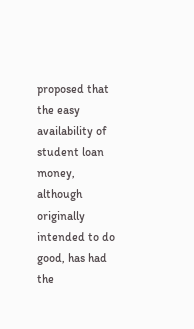proposed that the easy availability of student loan money, although originally intended to do good, has had the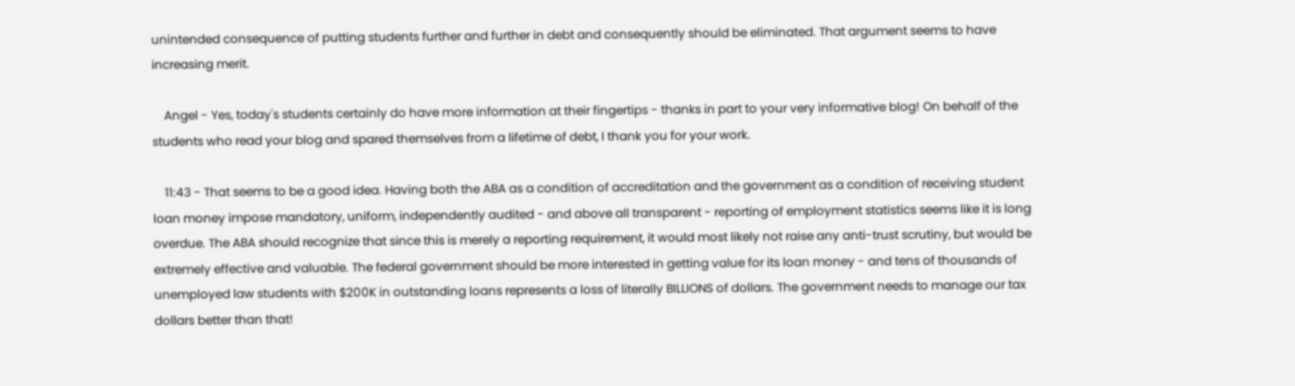unintended consequence of putting students further and further in debt and consequently should be eliminated. That argument seems to have increasing merit.

    Angel - Yes, today's students certainly do have more information at their fingertips - thanks in part to your very informative blog! On behalf of the students who read your blog and spared themselves from a lifetime of debt, I thank you for your work.

    11:43 - That seems to be a good idea. Having both the ABA as a condition of accreditation and the government as a condition of receiving student loan money impose mandatory, uniform, independently audited - and above all transparent - reporting of employment statistics seems like it is long overdue. The ABA should recognize that since this is merely a reporting requirement, it would most likely not raise any anti-trust scrutiny, but would be extremely effective and valuable. The federal government should be more interested in getting value for its loan money - and tens of thousands of unemployed law students with $200K in outstanding loans represents a loss of literally BILLIONS of dollars. The government needs to manage our tax dollars better than that!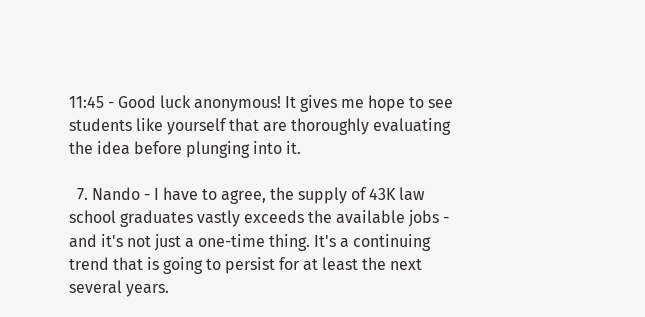11:45 - Good luck anonymous! It gives me hope to see students like yourself that are thoroughly evaluating the idea before plunging into it.

  7. Nando - I have to agree, the supply of 43K law school graduates vastly exceeds the available jobs - and it's not just a one-time thing. It's a continuing trend that is going to persist for at least the next several years.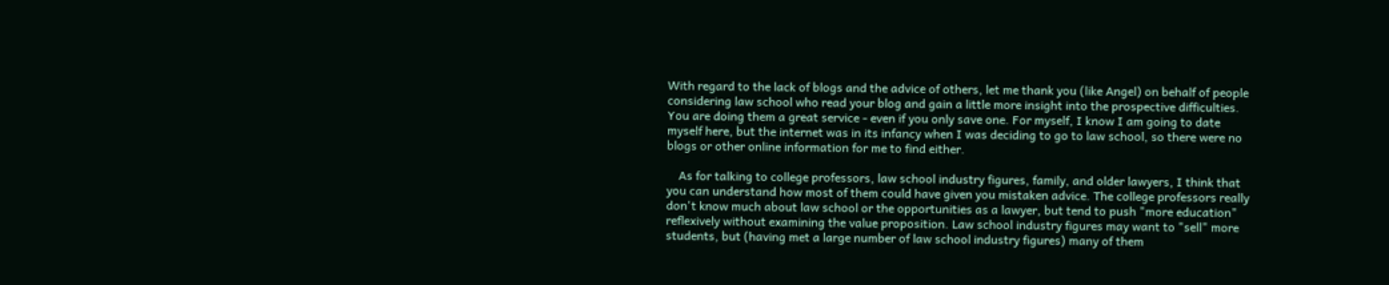With regard to the lack of blogs and the advice of others, let me thank you (like Angel) on behalf of people considering law school who read your blog and gain a little more insight into the prospective difficulties. You are doing them a great service - even if you only save one. For myself, I know I am going to date myself here, but the internet was in its infancy when I was deciding to go to law school, so there were no blogs or other online information for me to find either.

    As for talking to college professors, law school industry figures, family, and older lawyers, I think that you can understand how most of them could have given you mistaken advice. The college professors really don't know much about law school or the opportunities as a lawyer, but tend to push "more education" reflexively without examining the value proposition. Law school industry figures may want to "sell" more students, but (having met a large number of law school industry figures) many of them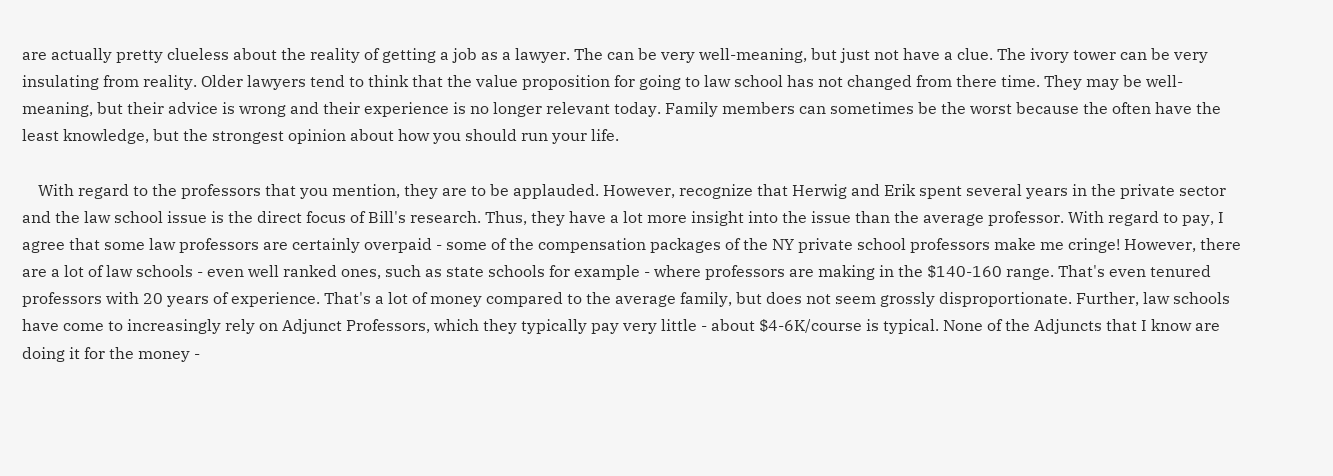are actually pretty clueless about the reality of getting a job as a lawyer. The can be very well-meaning, but just not have a clue. The ivory tower can be very insulating from reality. Older lawyers tend to think that the value proposition for going to law school has not changed from there time. They may be well-meaning, but their advice is wrong and their experience is no longer relevant today. Family members can sometimes be the worst because the often have the least knowledge, but the strongest opinion about how you should run your life.

    With regard to the professors that you mention, they are to be applauded. However, recognize that Herwig and Erik spent several years in the private sector and the law school issue is the direct focus of Bill's research. Thus, they have a lot more insight into the issue than the average professor. With regard to pay, I agree that some law professors are certainly overpaid - some of the compensation packages of the NY private school professors make me cringe! However, there are a lot of law schools - even well ranked ones, such as state schools for example - where professors are making in the $140-160 range. That's even tenured professors with 20 years of experience. That's a lot of money compared to the average family, but does not seem grossly disproportionate. Further, law schools have come to increasingly rely on Adjunct Professors, which they typically pay very little - about $4-6K/course is typical. None of the Adjuncts that I know are doing it for the money -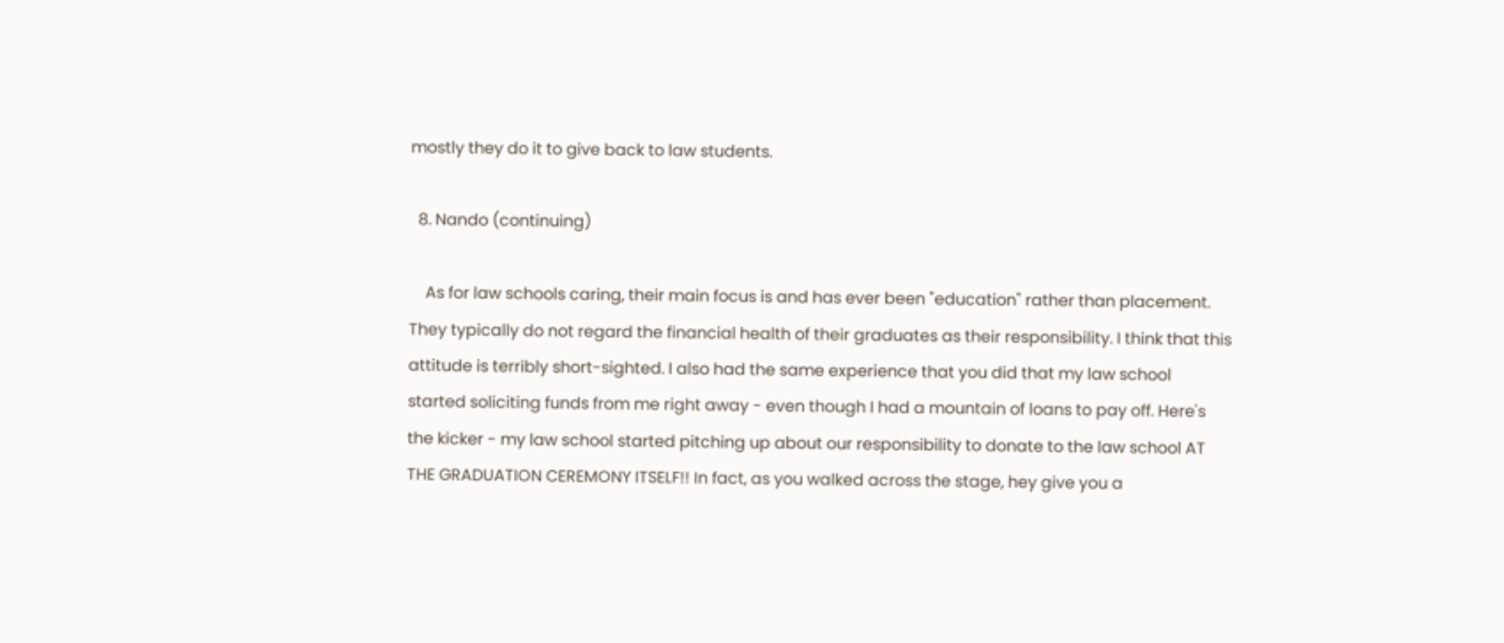mostly they do it to give back to law students.

  8. Nando (continuing)

    As for law schools caring, their main focus is and has ever been "education" rather than placement. They typically do not regard the financial health of their graduates as their responsibility. I think that this attitude is terribly short-sighted. I also had the same experience that you did that my law school started soliciting funds from me right away - even though I had a mountain of loans to pay off. Here's the kicker - my law school started pitching up about our responsibility to donate to the law school AT THE GRADUATION CEREMONY ITSELF!! In fact, as you walked across the stage, hey give you a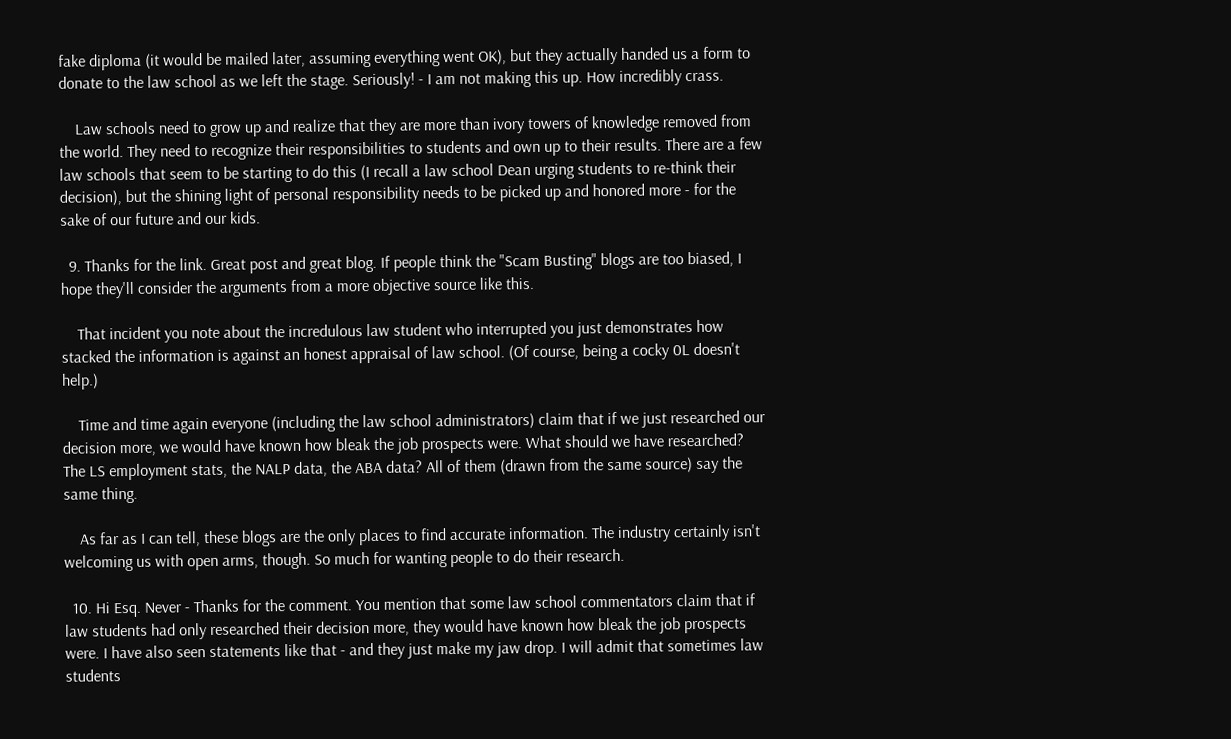fake diploma (it would be mailed later, assuming everything went OK), but they actually handed us a form to donate to the law school as we left the stage. Seriously! - I am not making this up. How incredibly crass.

    Law schools need to grow up and realize that they are more than ivory towers of knowledge removed from the world. They need to recognize their responsibilities to students and own up to their results. There are a few law schools that seem to be starting to do this (I recall a law school Dean urging students to re-think their decision), but the shining light of personal responsibility needs to be picked up and honored more - for the sake of our future and our kids.

  9. Thanks for the link. Great post and great blog. If people think the "Scam Busting" blogs are too biased, I hope they'll consider the arguments from a more objective source like this.

    That incident you note about the incredulous law student who interrupted you just demonstrates how stacked the information is against an honest appraisal of law school. (Of course, being a cocky 0L doesn't help.)

    Time and time again everyone (including the law school administrators) claim that if we just researched our decision more, we would have known how bleak the job prospects were. What should we have researched? The LS employment stats, the NALP data, the ABA data? All of them (drawn from the same source) say the same thing.

    As far as I can tell, these blogs are the only places to find accurate information. The industry certainly isn't welcoming us with open arms, though. So much for wanting people to do their research.

  10. Hi Esq. Never - Thanks for the comment. You mention that some law school commentators claim that if law students had only researched their decision more, they would have known how bleak the job prospects were. I have also seen statements like that - and they just make my jaw drop. I will admit that sometimes law students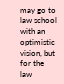may go to law school with an optimistic vision, but for the law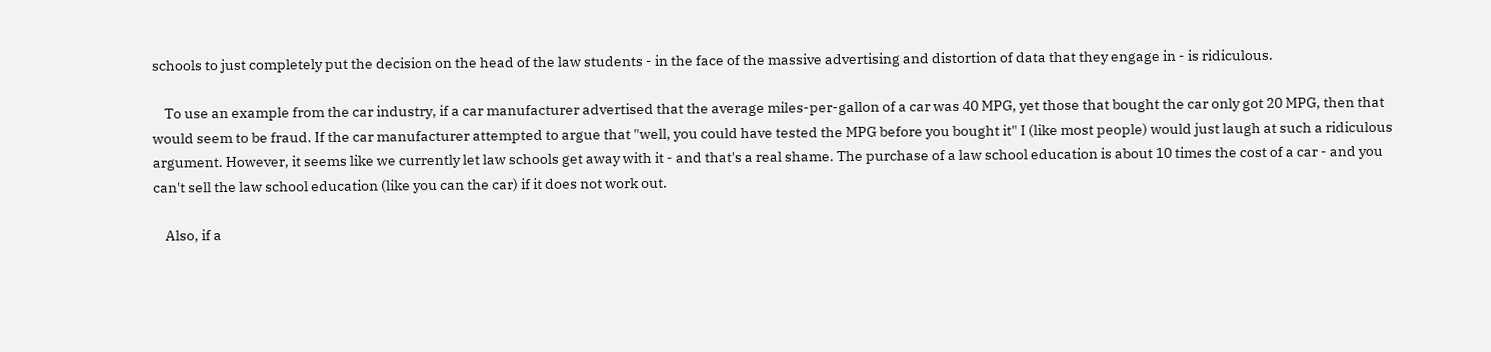schools to just completely put the decision on the head of the law students - in the face of the massive advertising and distortion of data that they engage in - is ridiculous.

    To use an example from the car industry, if a car manufacturer advertised that the average miles-per-gallon of a car was 40 MPG, yet those that bought the car only got 20 MPG, then that would seem to be fraud. If the car manufacturer attempted to argue that "well, you could have tested the MPG before you bought it" I (like most people) would just laugh at such a ridiculous argument. However, it seems like we currently let law schools get away with it - and that's a real shame. The purchase of a law school education is about 10 times the cost of a car - and you can't sell the law school education (like you can the car) if it does not work out.

    Also, if a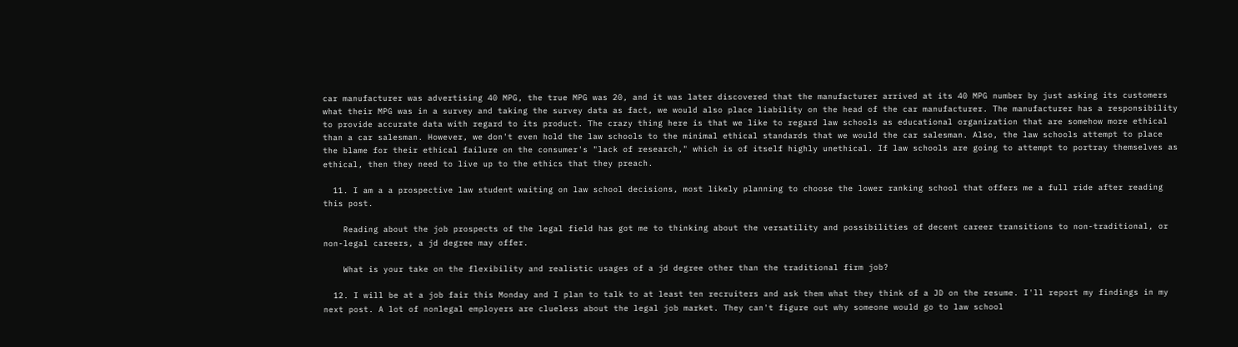car manufacturer was advertising 40 MPG, the true MPG was 20, and it was later discovered that the manufacturer arrived at its 40 MPG number by just asking its customers what their MPG was in a survey and taking the survey data as fact, we would also place liability on the head of the car manufacturer. The manufacturer has a responsibility to provide accurate data with regard to its product. The crazy thing here is that we like to regard law schools as educational organization that are somehow more ethical than a car salesman. However, we don't even hold the law schools to the minimal ethical standards that we would the car salesman. Also, the law schools attempt to place the blame for their ethical failure on the consumer's "lack of research," which is of itself highly unethical. If law schools are going to attempt to portray themselves as ethical, then they need to live up to the ethics that they preach.

  11. I am a a prospective law student waiting on law school decisions, most likely planning to choose the lower ranking school that offers me a full ride after reading this post.

    Reading about the job prospects of the legal field has got me to thinking about the versatility and possibilities of decent career transitions to non-traditional, or non-legal careers, a jd degree may offer.

    What is your take on the flexibility and realistic usages of a jd degree other than the traditional firm job?

  12. I will be at a job fair this Monday and I plan to talk to at least ten recruiters and ask them what they think of a JD on the resume. I'll report my findings in my next post. A lot of nonlegal employers are clueless about the legal job market. They can't figure out why someone would go to law school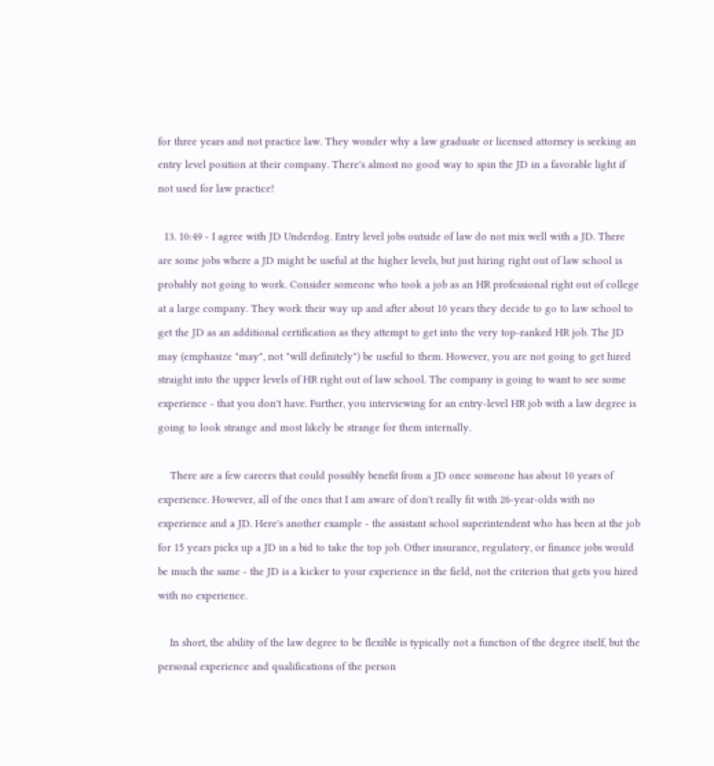for three years and not practice law. They wonder why a law graduate or licensed attorney is seeking an entry level position at their company. There's almost no good way to spin the JD in a favorable light if not used for law practice!

  13. 10:49 - I agree with JD Underdog. Entry level jobs outside of law do not mix well with a JD. There are some jobs where a JD might be useful at the higher levels, but just hiring right out of law school is probably not going to work. Consider someone who took a job as an HR professional right out of college at a large company. They work their way up and after about 10 years they decide to go to law school to get the JD as an additional certification as they attempt to get into the very top-ranked HR job. The JD may (emphasize "may", not "will definitely") be useful to them. However, you are not going to get hired straight into the upper levels of HR right out of law school. The company is going to want to see some experience - that you don't have. Further, you interviewing for an entry-level HR job with a law degree is going to look strange and most likely be strange for them internally.

    There are a few careers that could possibly benefit from a JD once someone has about 10 years of experience. However, all of the ones that I am aware of don't really fit with 26-year-olds with no experience and a JD. Here's another example - the assistant school superintendent who has been at the job for 15 years picks up a JD in a bid to take the top job. Other insurance, regulatory, or finance jobs would be much the same - the JD is a kicker to your experience in the field, not the criterion that gets you hired with no experience.

    In short, the ability of the law degree to be flexible is typically not a function of the degree itself, but the personal experience and qualifications of the person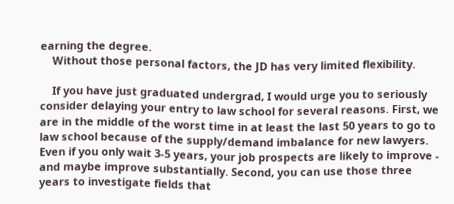earning the degree.
    Without those personal factors, the JD has very limited flexibility.

    If you have just graduated undergrad, I would urge you to seriously consider delaying your entry to law school for several reasons. First, we are in the middle of the worst time in at least the last 50 years to go to law school because of the supply/demand imbalance for new lawyers. Even if you only wait 3-5 years, your job prospects are likely to improve - and maybe improve substantially. Second, you can use those three years to investigate fields that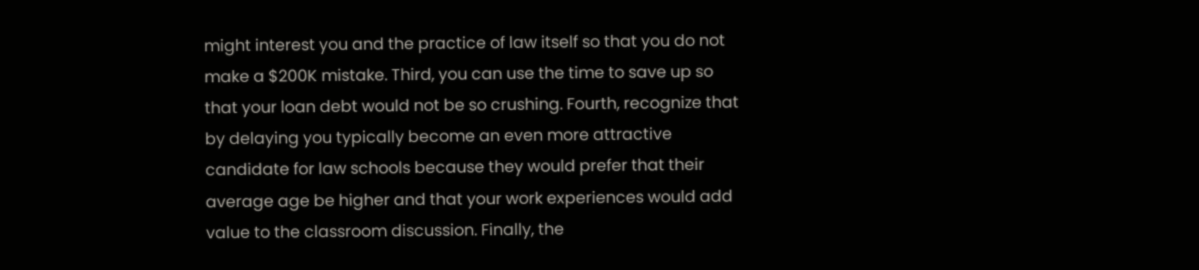might interest you and the practice of law itself so that you do not make a $200K mistake. Third, you can use the time to save up so that your loan debt would not be so crushing. Fourth, recognize that by delaying you typically become an even more attractive candidate for law schools because they would prefer that their average age be higher and that your work experiences would add value to the classroom discussion. Finally, the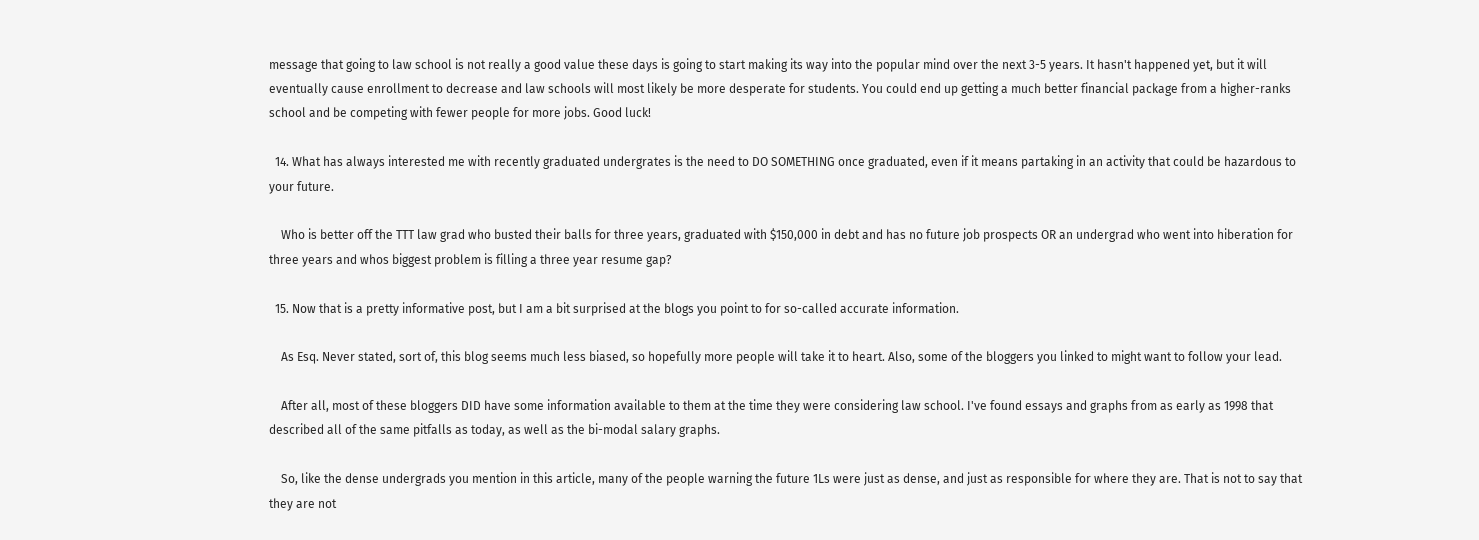message that going to law school is not really a good value these days is going to start making its way into the popular mind over the next 3-5 years. It hasn't happened yet, but it will eventually cause enrollment to decrease and law schools will most likely be more desperate for students. You could end up getting a much better financial package from a higher-ranks school and be competing with fewer people for more jobs. Good luck!

  14. What has always interested me with recently graduated undergrates is the need to DO SOMETHING once graduated, even if it means partaking in an activity that could be hazardous to your future.

    Who is better off the TTT law grad who busted their balls for three years, graduated with $150,000 in debt and has no future job prospects OR an undergrad who went into hiberation for three years and whos biggest problem is filling a three year resume gap?

  15. Now that is a pretty informative post, but I am a bit surprised at the blogs you point to for so-called accurate information.

    As Esq. Never stated, sort of, this blog seems much less biased, so hopefully more people will take it to heart. Also, some of the bloggers you linked to might want to follow your lead.

    After all, most of these bloggers DID have some information available to them at the time they were considering law school. I've found essays and graphs from as early as 1998 that described all of the same pitfalls as today, as well as the bi-modal salary graphs.

    So, like the dense undergrads you mention in this article, many of the people warning the future 1Ls were just as dense, and just as responsible for where they are. That is not to say that they are not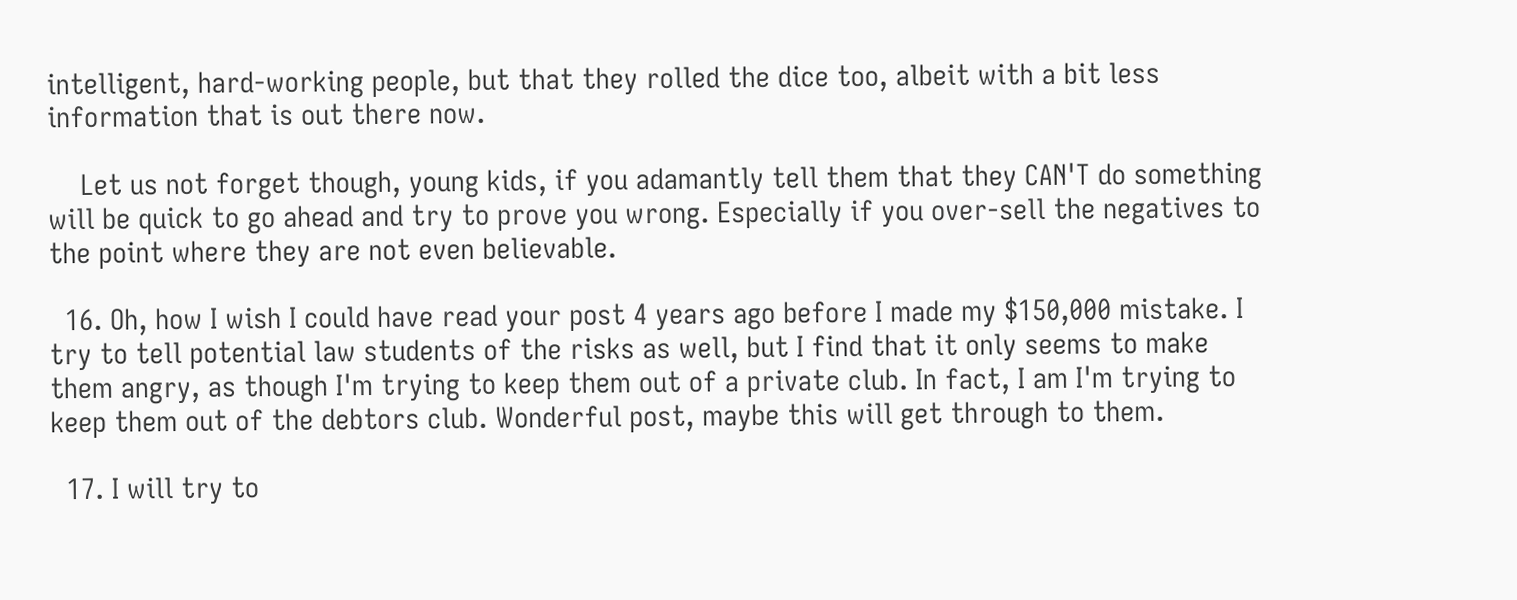intelligent, hard-working people, but that they rolled the dice too, albeit with a bit less information that is out there now.

    Let us not forget though, young kids, if you adamantly tell them that they CAN'T do something will be quick to go ahead and try to prove you wrong. Especially if you over-sell the negatives to the point where they are not even believable.

  16. Oh, how I wish I could have read your post 4 years ago before I made my $150,000 mistake. I try to tell potential law students of the risks as well, but I find that it only seems to make them angry, as though I'm trying to keep them out of a private club. In fact, I am I'm trying to keep them out of the debtors club. Wonderful post, maybe this will get through to them.

  17. I will try to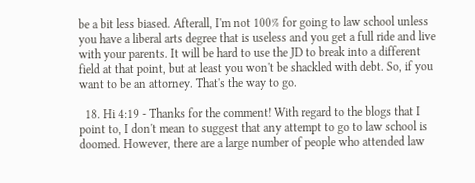be a bit less biased. Afterall, I'm not 100% for going to law school unless you have a liberal arts degree that is useless and you get a full ride and live with your parents. It will be hard to use the JD to break into a different field at that point, but at least you won't be shackled with debt. So, if you want to be an attorney. That's the way to go.

  18. Hi 4:19 - Thanks for the comment! With regard to the blogs that I point to, I don't mean to suggest that any attempt to go to law school is doomed. However, there are a large number of people who attended law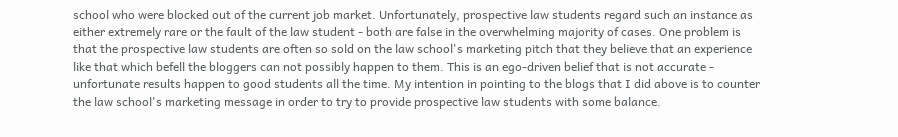school who were blocked out of the current job market. Unfortunately, prospective law students regard such an instance as either extremely rare or the fault of the law student - both are false in the overwhelming majority of cases. One problem is that the prospective law students are often so sold on the law school's marketing pitch that they believe that an experience like that which befell the bloggers can not possibly happen to them. This is an ego-driven belief that is not accurate - unfortunate results happen to good students all the time. My intention in pointing to the blogs that I did above is to counter the law school's marketing message in order to try to provide prospective law students with some balance.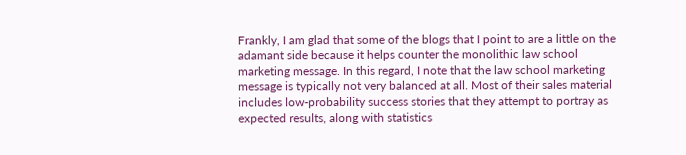Frankly, I am glad that some of the blogs that I point to are a little on the adamant side because it helps counter the monolithic law school marketing message. In this regard, I note that the law school marketing message is typically not very balanced at all. Most of their sales material includes low-probability success stories that they attempt to portray as expected results, along with statistics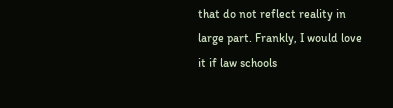that do not reflect reality in large part. Frankly, I would love it if law schools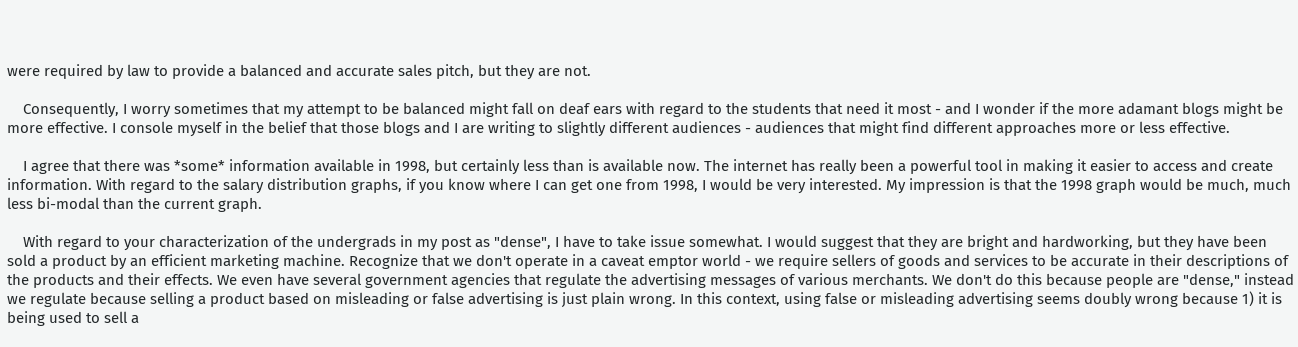were required by law to provide a balanced and accurate sales pitch, but they are not.

    Consequently, I worry sometimes that my attempt to be balanced might fall on deaf ears with regard to the students that need it most - and I wonder if the more adamant blogs might be more effective. I console myself in the belief that those blogs and I are writing to slightly different audiences - audiences that might find different approaches more or less effective.

    I agree that there was *some* information available in 1998, but certainly less than is available now. The internet has really been a powerful tool in making it easier to access and create information. With regard to the salary distribution graphs, if you know where I can get one from 1998, I would be very interested. My impression is that the 1998 graph would be much, much less bi-modal than the current graph.

    With regard to your characterization of the undergrads in my post as "dense", I have to take issue somewhat. I would suggest that they are bright and hardworking, but they have been sold a product by an efficient marketing machine. Recognize that we don't operate in a caveat emptor world - we require sellers of goods and services to be accurate in their descriptions of the products and their effects. We even have several government agencies that regulate the advertising messages of various merchants. We don't do this because people are "dense," instead we regulate because selling a product based on misleading or false advertising is just plain wrong. In this context, using false or misleading advertising seems doubly wrong because 1) it is being used to sell a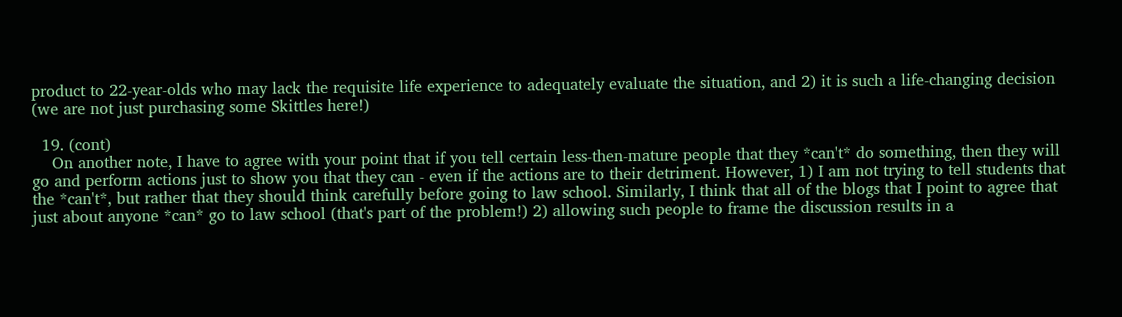product to 22-year-olds who may lack the requisite life experience to adequately evaluate the situation, and 2) it is such a life-changing decision (we are not just purchasing some Skittles here!)

  19. (cont)
    On another note, I have to agree with your point that if you tell certain less-then-mature people that they *can't* do something, then they will go and perform actions just to show you that they can - even if the actions are to their detriment. However, 1) I am not trying to tell students that the *can't*, but rather that they should think carefully before going to law school. Similarly, I think that all of the blogs that I point to agree that just about anyone *can* go to law school (that's part of the problem!) 2) allowing such people to frame the discussion results in a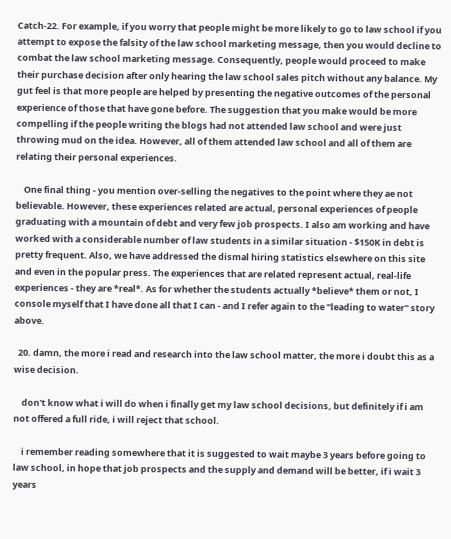Catch-22. For example, if you worry that people might be more likely to go to law school if you attempt to expose the falsity of the law school marketing message, then you would decline to combat the law school marketing message. Consequently, people would proceed to make their purchase decision after only hearing the law school sales pitch without any balance. My gut feel is that more people are helped by presenting the negative outcomes of the personal experience of those that have gone before. The suggestion that you make would be more compelling if the people writing the blogs had not attended law school and were just throwing mud on the idea. However, all of them attended law school and all of them are relating their personal experiences.

    One final thing - you mention over-selling the negatives to the point where they ae not believable. However, these experiences related are actual, personal experiences of people graduating with a mountain of debt and very few job prospects. I also am working and have worked with a considerable number of law students in a similar situation - $150K in debt is pretty frequent. Also, we have addressed the dismal hiring statistics elsewhere on this site and even in the popular press. The experiences that are related represent actual, real-life experiences - they are *real*. As for whether the students actually *believe* them or not, I console myself that I have done all that I can - and I refer again to the "leading to water" story above.

  20. damn, the more i read and research into the law school matter, the more i doubt this as a wise decision.

    don't know what i will do when i finally get my law school decisions, but definitely if i am not offered a full ride, i will reject that school.

    i remember reading somewhere that it is suggested to wait maybe 3 years before going to law school, in hope that job prospects and the supply and demand will be better, if i wait 3 years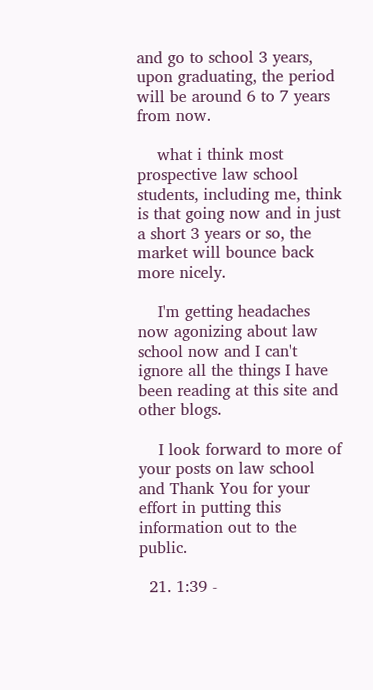and go to school 3 years, upon graduating, the period will be around 6 to 7 years from now.

    what i think most prospective law school students, including me, think is that going now and in just a short 3 years or so, the market will bounce back more nicely.

    I'm getting headaches now agonizing about law school now and I can't ignore all the things I have been reading at this site and other blogs.

    I look forward to more of your posts on law school and Thank You for your effort in putting this information out to the public.

  21. 1:39 -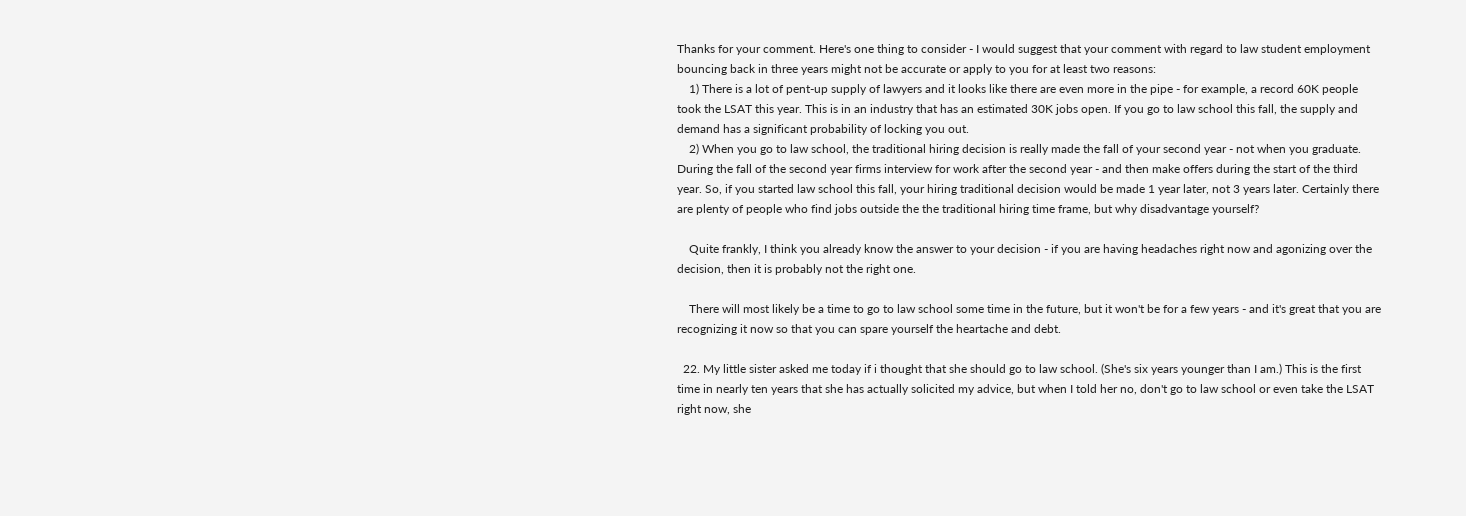Thanks for your comment. Here's one thing to consider - I would suggest that your comment with regard to law student employment bouncing back in three years might not be accurate or apply to you for at least two reasons:
    1) There is a lot of pent-up supply of lawyers and it looks like there are even more in the pipe - for example, a record 60K people took the LSAT this year. This is in an industry that has an estimated 30K jobs open. If you go to law school this fall, the supply and demand has a significant probability of locking you out.
    2) When you go to law school, the traditional hiring decision is really made the fall of your second year - not when you graduate. During the fall of the second year firms interview for work after the second year - and then make offers during the start of the third year. So, if you started law school this fall, your hiring traditional decision would be made 1 year later, not 3 years later. Certainly there are plenty of people who find jobs outside the the traditional hiring time frame, but why disadvantage yourself?

    Quite frankly, I think you already know the answer to your decision - if you are having headaches right now and agonizing over the decision, then it is probably not the right one.

    There will most likely be a time to go to law school some time in the future, but it won't be for a few years - and it's great that you are recognizing it now so that you can spare yourself the heartache and debt.

  22. My little sister asked me today if i thought that she should go to law school. (She's six years younger than I am.) This is the first time in nearly ten years that she has actually solicited my advice, but when I told her no, don't go to law school or even take the LSAT right now, she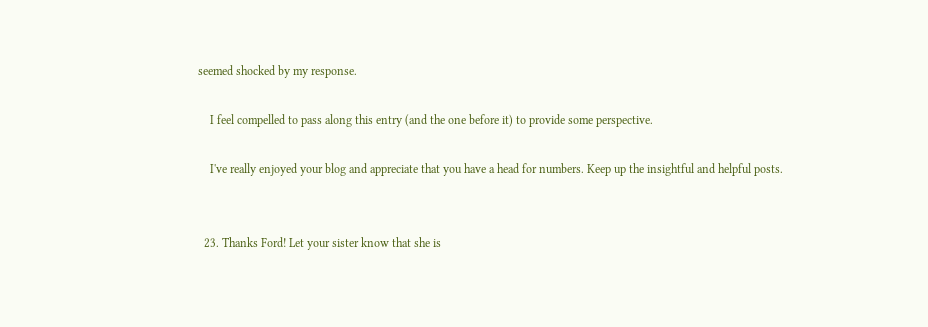seemed shocked by my response.

    I feel compelled to pass along this entry (and the one before it) to provide some perspective.

    I've really enjoyed your blog and appreciate that you have a head for numbers. Keep up the insightful and helpful posts.


  23. Thanks Ford! Let your sister know that she is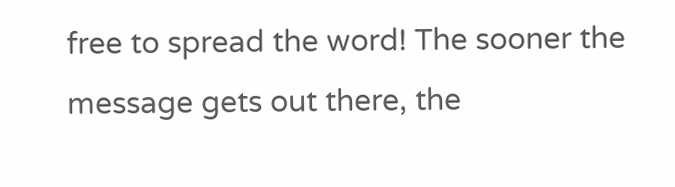free to spread the word! The sooner the message gets out there, the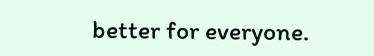better for everyone.